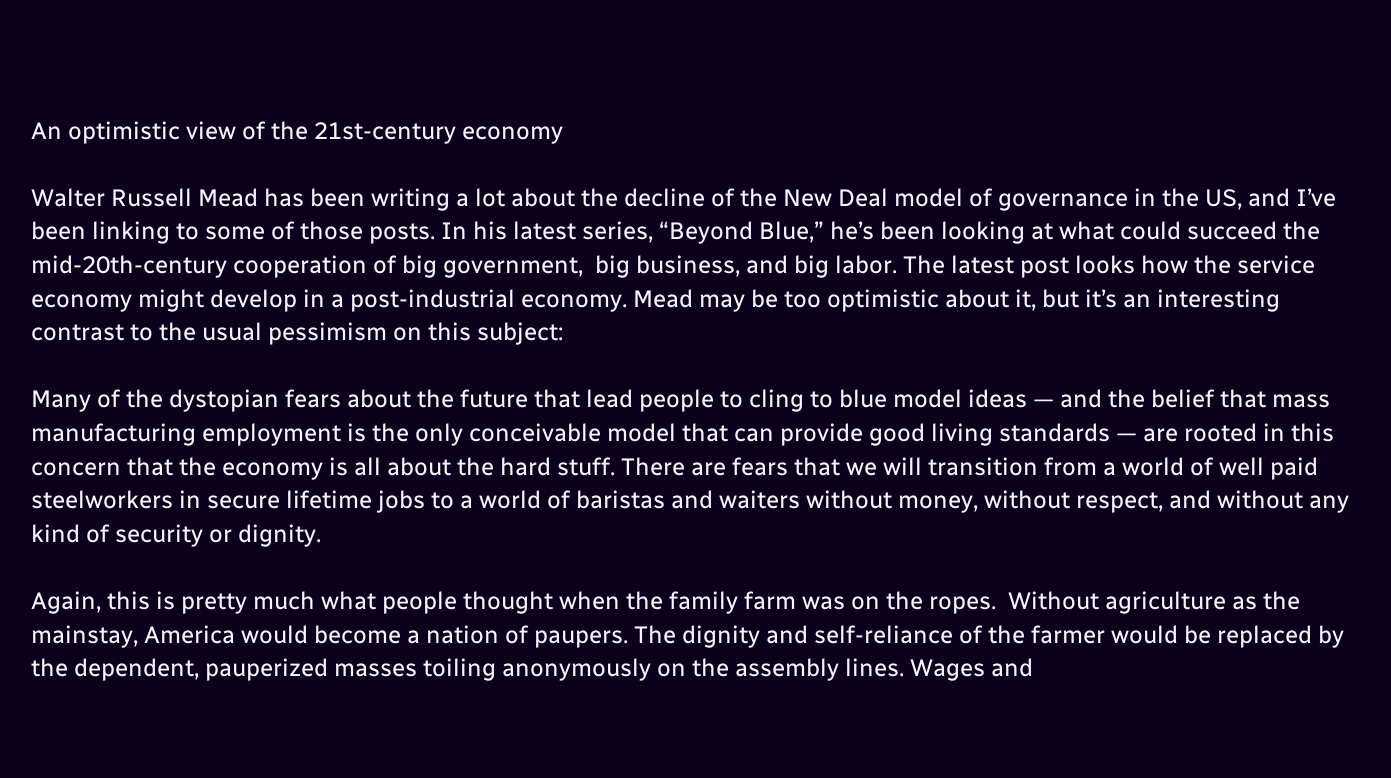An optimistic view of the 21st-century economy

Walter Russell Mead has been writing a lot about the decline of the New Deal model of governance in the US, and I’ve been linking to some of those posts. In his latest series, “Beyond Blue,” he’s been looking at what could succeed the mid-20th-century cooperation of big government,  big business, and big labor. The latest post looks how the service economy might develop in a post-industrial economy. Mead may be too optimistic about it, but it’s an interesting contrast to the usual pessimism on this subject:

Many of the dystopian fears about the future that lead people to cling to blue model ideas — and the belief that mass manufacturing employment is the only conceivable model that can provide good living standards — are rooted in this concern that the economy is all about the hard stuff. There are fears that we will transition from a world of well paid steelworkers in secure lifetime jobs to a world of baristas and waiters without money, without respect, and without any kind of security or dignity.

Again, this is pretty much what people thought when the family farm was on the ropes.  Without agriculture as the mainstay, America would become a nation of paupers. The dignity and self-reliance of the farmer would be replaced by the dependent, pauperized masses toiling anonymously on the assembly lines. Wages and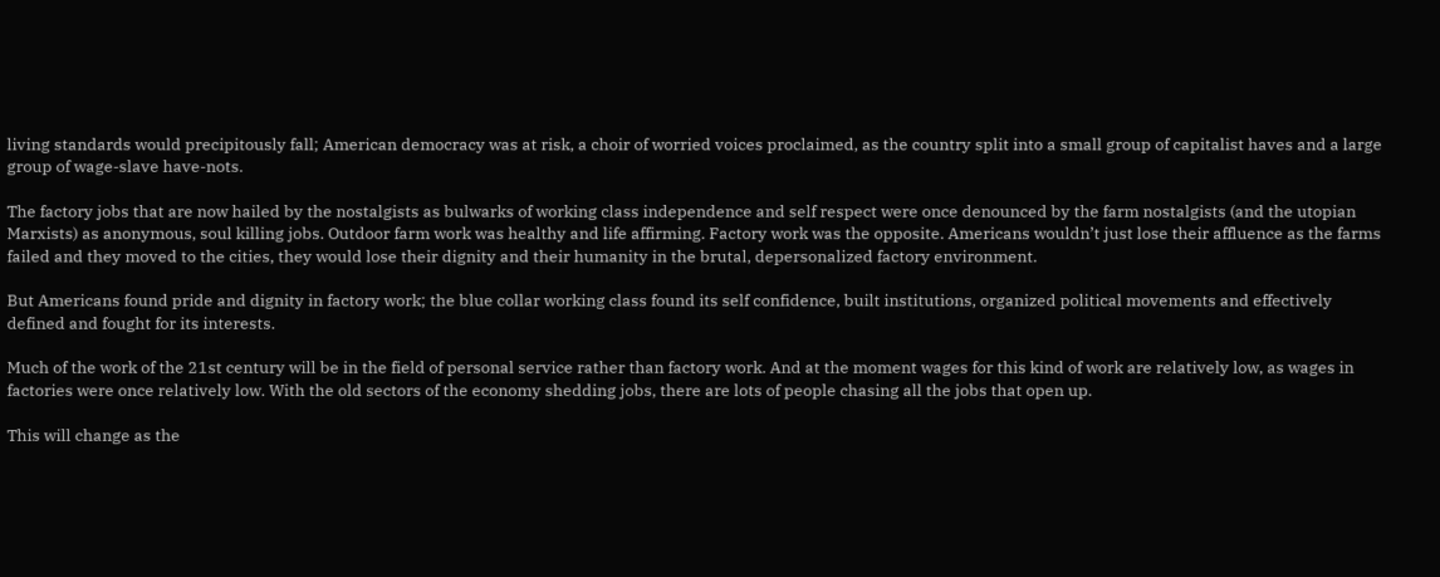living standards would precipitously fall; American democracy was at risk, a choir of worried voices proclaimed, as the country split into a small group of capitalist haves and a large group of wage-slave have-nots.

The factory jobs that are now hailed by the nostalgists as bulwarks of working class independence and self respect were once denounced by the farm nostalgists (and the utopian Marxists) as anonymous, soul killing jobs. Outdoor farm work was healthy and life affirming. Factory work was the opposite. Americans wouldn’t just lose their affluence as the farms failed and they moved to the cities, they would lose their dignity and their humanity in the brutal, depersonalized factory environment.

But Americans found pride and dignity in factory work; the blue collar working class found its self confidence, built institutions, organized political movements and effectively defined and fought for its interests.

Much of the work of the 21st century will be in the field of personal service rather than factory work. And at the moment wages for this kind of work are relatively low, as wages in factories were once relatively low. With the old sectors of the economy shedding jobs, there are lots of people chasing all the jobs that open up.

This will change as the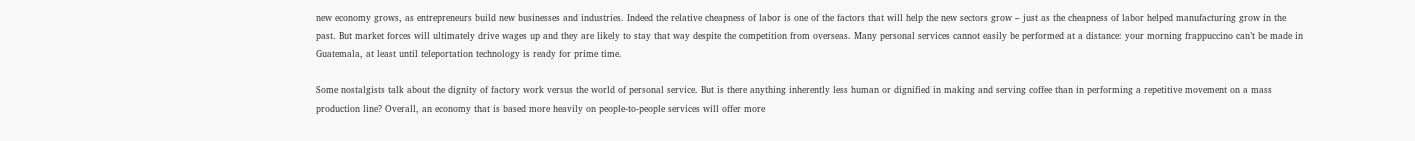new economy grows, as entrepreneurs build new businesses and industries. Indeed the relative cheapness of labor is one of the factors that will help the new sectors grow – just as the cheapness of labor helped manufacturing grow in the past. But market forces will ultimately drive wages up and they are likely to stay that way despite the competition from overseas. Many personal services cannot easily be performed at a distance: your morning frappuccino can’t be made in Guatemala, at least until teleportation technology is ready for prime time.

Some nostalgists talk about the dignity of factory work versus the world of personal service. But is there anything inherently less human or dignified in making and serving coffee than in performing a repetitive movement on a mass production line? Overall, an economy that is based more heavily on people-to-people services will offer more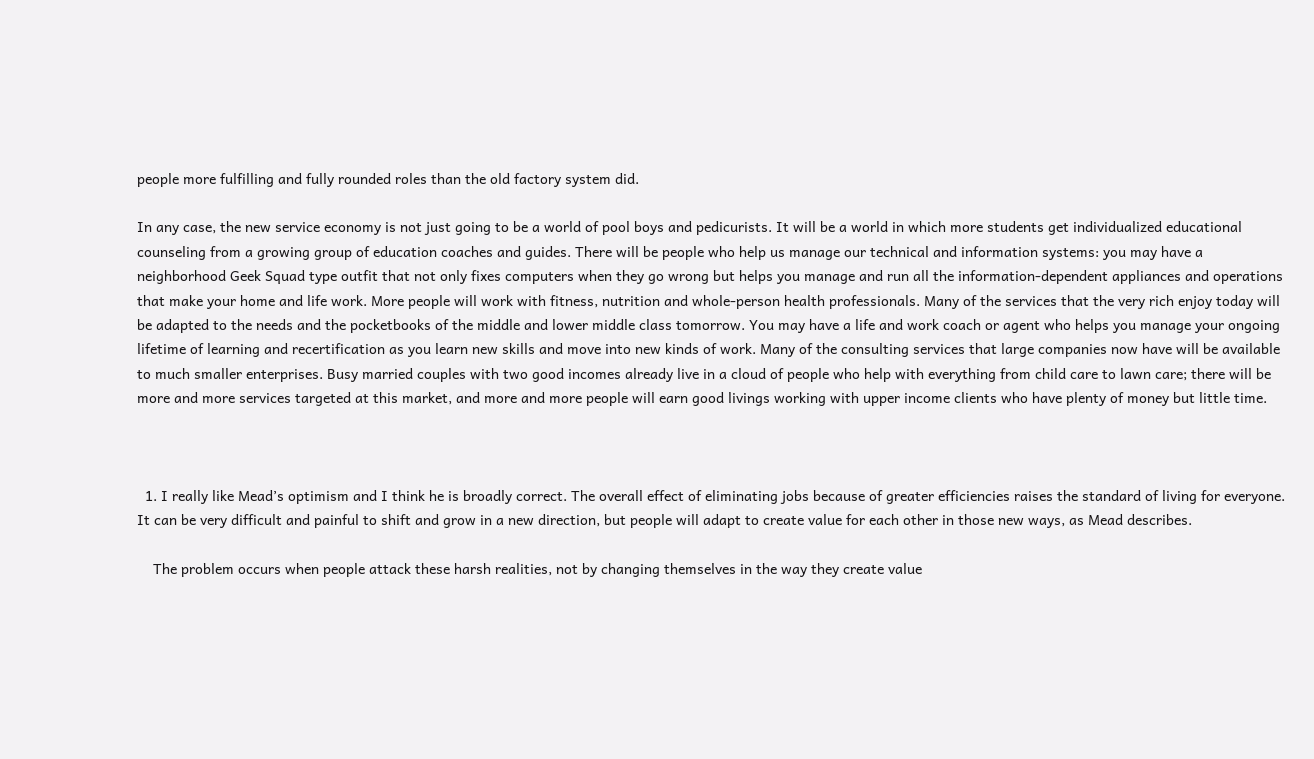people more fulfilling and fully rounded roles than the old factory system did.

In any case, the new service economy is not just going to be a world of pool boys and pedicurists. It will be a world in which more students get individualized educational counseling from a growing group of education coaches and guides. There will be people who help us manage our technical and information systems: you may have a neighborhood Geek Squad type outfit that not only fixes computers when they go wrong but helps you manage and run all the information-dependent appliances and operations that make your home and life work. More people will work with fitness, nutrition and whole-person health professionals. Many of the services that the very rich enjoy today will be adapted to the needs and the pocketbooks of the middle and lower middle class tomorrow. You may have a life and work coach or agent who helps you manage your ongoing lifetime of learning and recertification as you learn new skills and move into new kinds of work. Many of the consulting services that large companies now have will be available to much smaller enterprises. Busy married couples with two good incomes already live in a cloud of people who help with everything from child care to lawn care; there will be more and more services targeted at this market, and more and more people will earn good livings working with upper income clients who have plenty of money but little time.



  1. I really like Mead’s optimism and I think he is broadly correct. The overall effect of eliminating jobs because of greater efficiencies raises the standard of living for everyone. It can be very difficult and painful to shift and grow in a new direction, but people will adapt to create value for each other in those new ways, as Mead describes.

    The problem occurs when people attack these harsh realities, not by changing themselves in the way they create value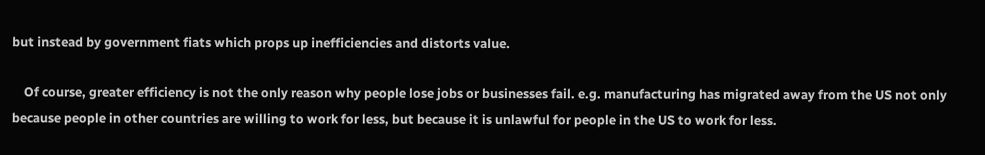but instead by government fiats which props up inefficiencies and distorts value.

    Of course, greater efficiency is not the only reason why people lose jobs or businesses fail. e.g. manufacturing has migrated away from the US not only because people in other countries are willing to work for less, but because it is unlawful for people in the US to work for less.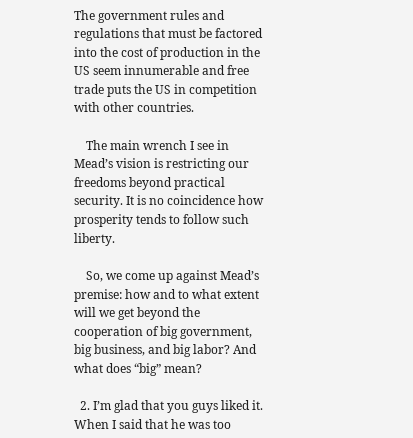The government rules and regulations that must be factored into the cost of production in the US seem innumerable and free trade puts the US in competition with other countries.

    The main wrench I see in Mead’s vision is restricting our freedoms beyond practical security. It is no coincidence how prosperity tends to follow such liberty.

    So, we come up against Mead’s premise: how and to what extent will we get beyond the cooperation of big government, big business, and big labor? And what does “big” mean?

  2. I’m glad that you guys liked it. When I said that he was too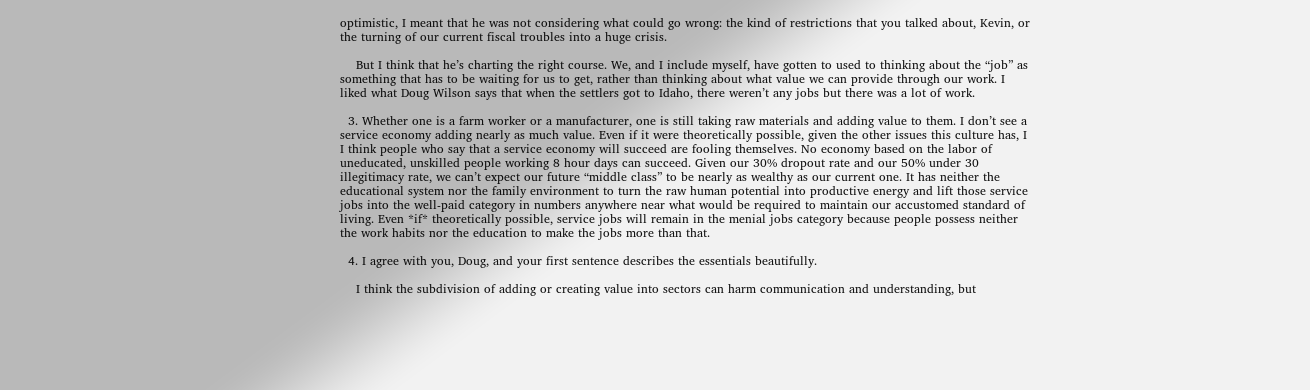optimistic, I meant that he was not considering what could go wrong: the kind of restrictions that you talked about, Kevin, or the turning of our current fiscal troubles into a huge crisis.

    But I think that he’s charting the right course. We, and I include myself, have gotten to used to thinking about the “job” as something that has to be waiting for us to get, rather than thinking about what value we can provide through our work. I liked what Doug Wilson says that when the settlers got to Idaho, there weren’t any jobs but there was a lot of work.

  3. Whether one is a farm worker or a manufacturer, one is still taking raw materials and adding value to them. I don’t see a service economy adding nearly as much value. Even if it were theoretically possible, given the other issues this culture has, I I think people who say that a service economy will succeed are fooling themselves. No economy based on the labor of uneducated, unskilled people working 8 hour days can succeed. Given our 30% dropout rate and our 50% under 30 illegitimacy rate, we can’t expect our future “middle class” to be nearly as wealthy as our current one. It has neither the educational system nor the family environment to turn the raw human potential into productive energy and lift those service jobs into the well-paid category in numbers anywhere near what would be required to maintain our accustomed standard of living. Even *if* theoretically possible, service jobs will remain in the menial jobs category because people possess neither the work habits nor the education to make the jobs more than that.

  4. I agree with you, Doug, and your first sentence describes the essentials beautifully.

    I think the subdivision of adding or creating value into sectors can harm communication and understanding, but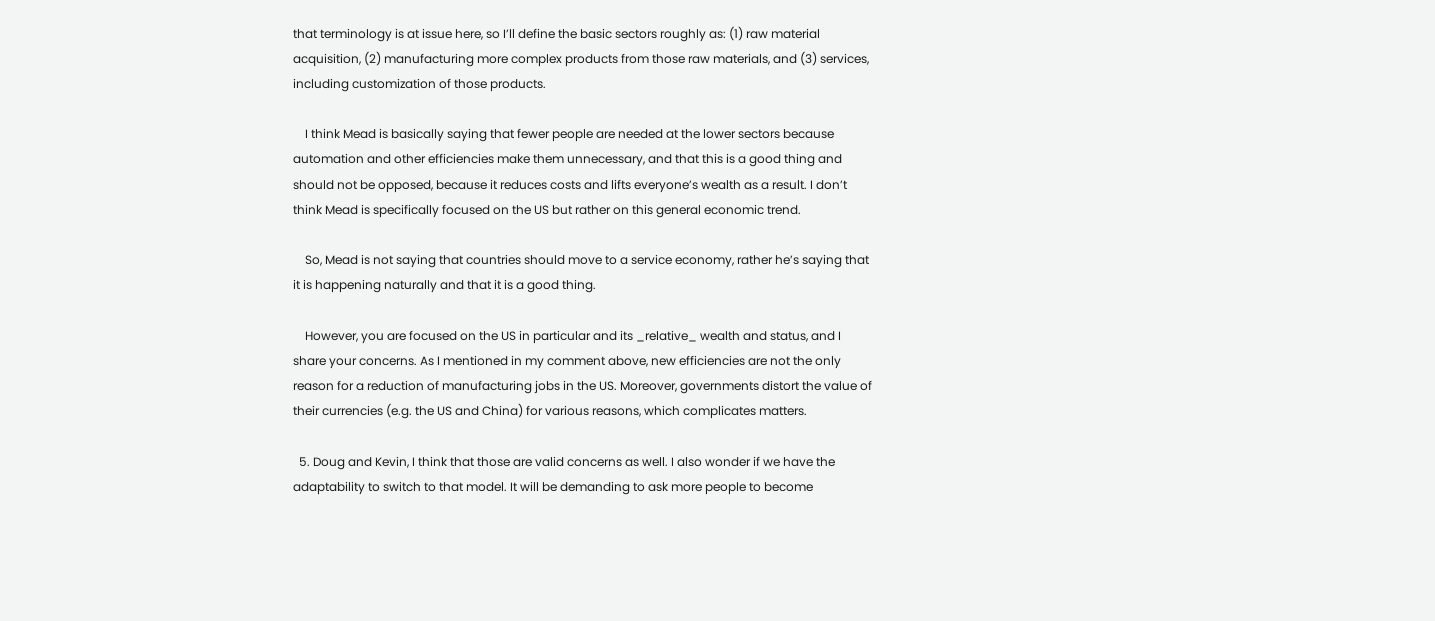that terminology is at issue here, so I’ll define the basic sectors roughly as: (1) raw material acquisition, (2) manufacturing more complex products from those raw materials, and (3) services, including customization of those products.

    I think Mead is basically saying that fewer people are needed at the lower sectors because automation and other efficiencies make them unnecessary, and that this is a good thing and should not be opposed, because it reduces costs and lifts everyone’s wealth as a result. I don’t think Mead is specifically focused on the US but rather on this general economic trend.

    So, Mead is not saying that countries should move to a service economy, rather he’s saying that it is happening naturally and that it is a good thing.

    However, you are focused on the US in particular and its _relative_ wealth and status, and I share your concerns. As I mentioned in my comment above, new efficiencies are not the only reason for a reduction of manufacturing jobs in the US. Moreover, governments distort the value of their currencies (e.g. the US and China) for various reasons, which complicates matters.

  5. Doug and Kevin, I think that those are valid concerns as well. I also wonder if we have the adaptability to switch to that model. It will be demanding to ask more people to become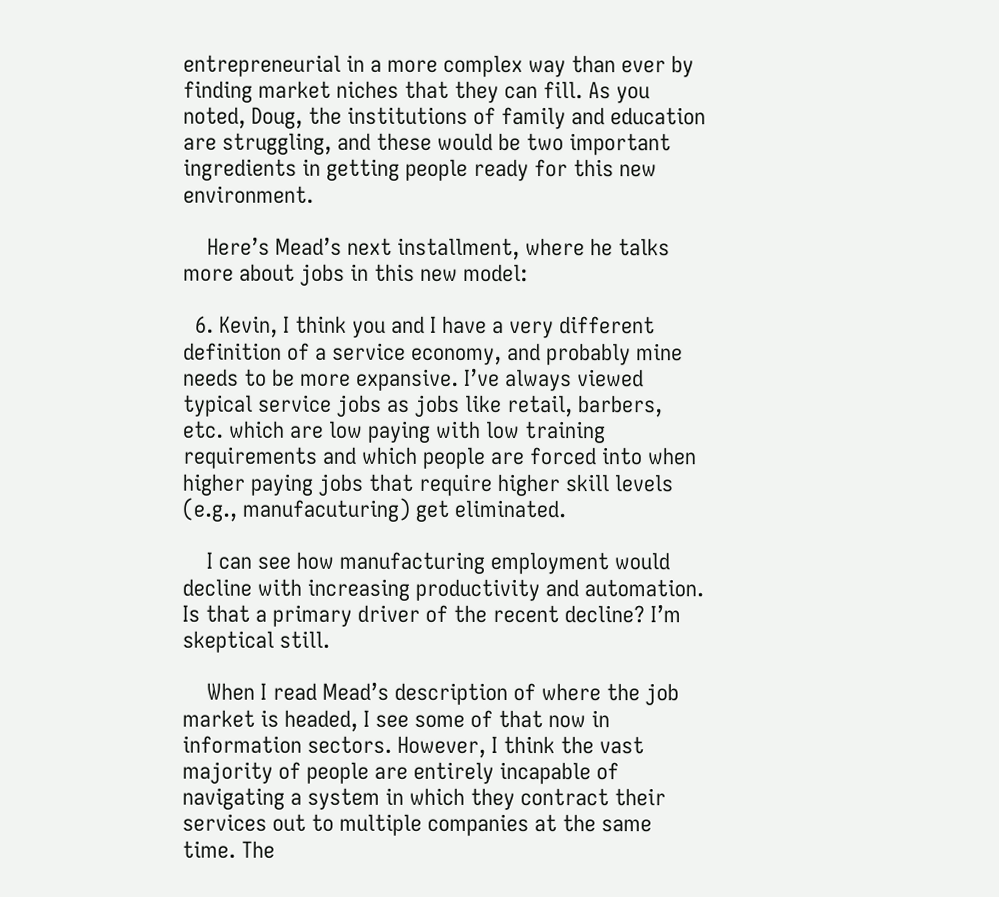entrepreneurial in a more complex way than ever by finding market niches that they can fill. As you noted, Doug, the institutions of family and education are struggling, and these would be two important ingredients in getting people ready for this new environment.

    Here’s Mead’s next installment, where he talks more about jobs in this new model:

  6. Kevin, I think you and I have a very different definition of a service economy, and probably mine needs to be more expansive. I’ve always viewed typical service jobs as jobs like retail, barbers, etc. which are low paying with low training requirements and which people are forced into when higher paying jobs that require higher skill levels (e.g., manufacuturing) get eliminated.

    I can see how manufacturing employment would decline with increasing productivity and automation. Is that a primary driver of the recent decline? I’m skeptical still.

    When I read Mead’s description of where the job market is headed, I see some of that now in information sectors. However, I think the vast majority of people are entirely incapable of navigating a system in which they contract their services out to multiple companies at the same time. The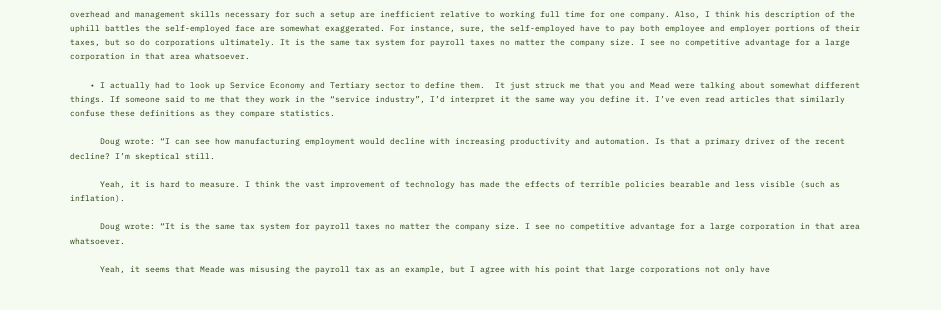overhead and management skills necessary for such a setup are inefficient relative to working full time for one company. Also, I think his description of the uphill battles the self-employed face are somewhat exaggerated. For instance, sure, the self-employed have to pay both employee and employer portions of their taxes, but so do corporations ultimately. It is the same tax system for payroll taxes no matter the company size. I see no competitive advantage for a large corporation in that area whatsoever.

    • I actually had to look up Service Economy and Tertiary sector to define them.  It just struck me that you and Mead were talking about somewhat different things. If someone said to me that they work in the “service industry”, I’d interpret it the same way you define it. I’ve even read articles that similarly confuse these definitions as they compare statistics.

      Doug wrote: “I can see how manufacturing employment would decline with increasing productivity and automation. Is that a primary driver of the recent decline? I’m skeptical still.

      Yeah, it is hard to measure. I think the vast improvement of technology has made the effects of terrible policies bearable and less visible (such as inflation).

      Doug wrote: “It is the same tax system for payroll taxes no matter the company size. I see no competitive advantage for a large corporation in that area whatsoever.

      Yeah, it seems that Meade was misusing the payroll tax as an example, but I agree with his point that large corporations not only have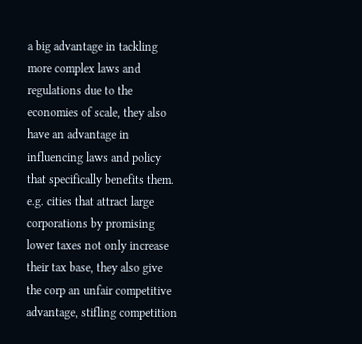a big advantage in tackling more complex laws and regulations due to the economies of scale, they also have an advantage in influencing laws and policy that specifically benefits them. e.g. cities that attract large corporations by promising lower taxes not only increase their tax base, they also give the corp an unfair competitive advantage, stifling competition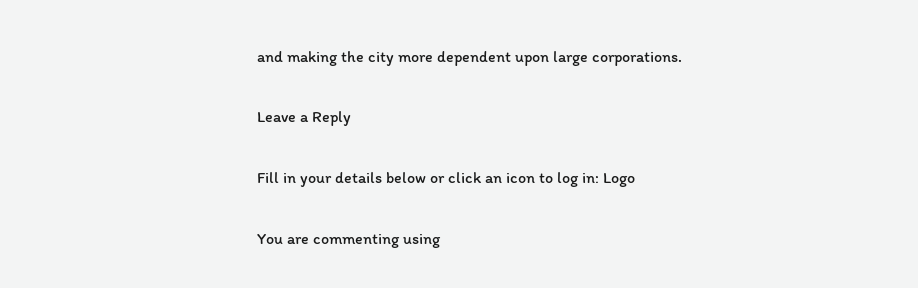and making the city more dependent upon large corporations.

Leave a Reply

Fill in your details below or click an icon to log in: Logo

You are commenting using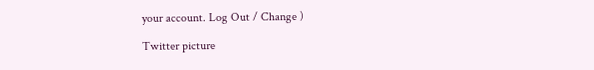your account. Log Out / Change )

Twitter picture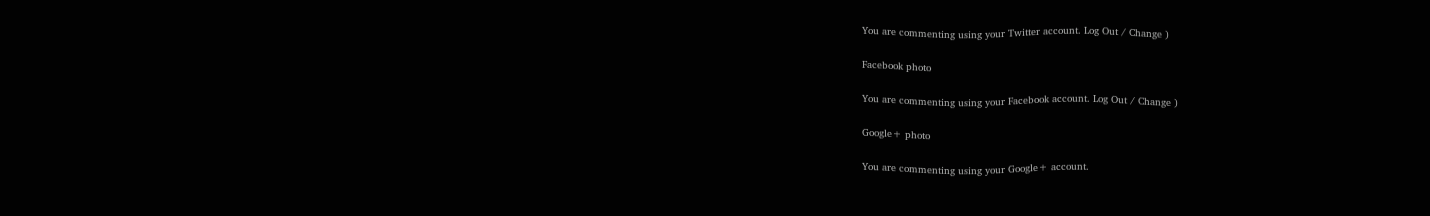You are commenting using your Twitter account. Log Out / Change )

Facebook photo

You are commenting using your Facebook account. Log Out / Change )

Google+ photo

You are commenting using your Google+ account.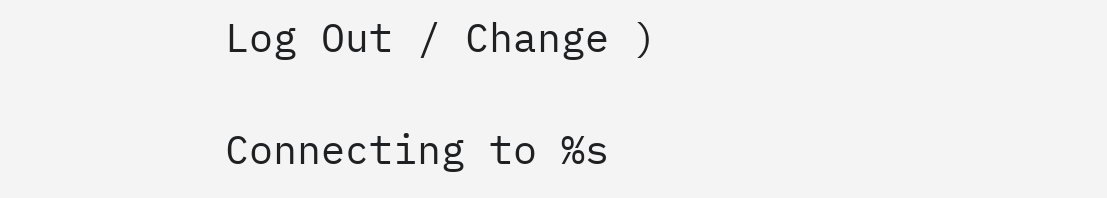Log Out / Change )

Connecting to %s